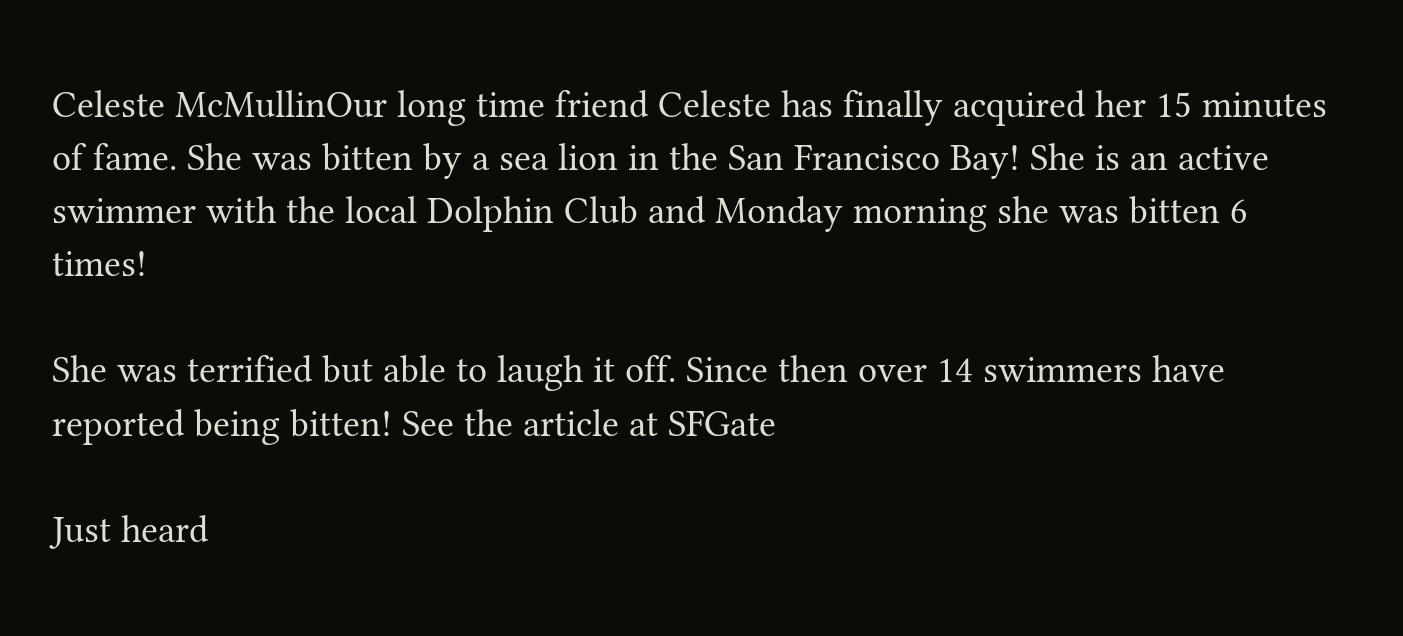Celeste McMullinOur long time friend Celeste has finally acquired her 15 minutes of fame. She was bitten by a sea lion in the San Francisco Bay! She is an active swimmer with the local Dolphin Club and Monday morning she was bitten 6 times!

She was terrified but able to laugh it off. Since then over 14 swimmers have reported being bitten! See the article at SFGate

Just heard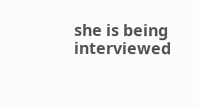she is being interviewed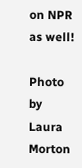on NPR as well!

Photo by Laura Morton